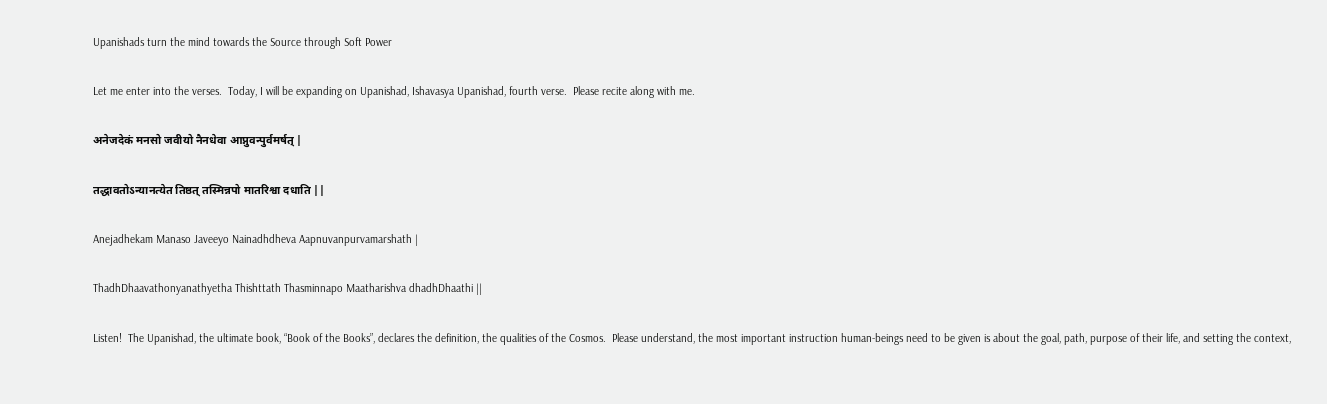Upanishads turn the mind towards the Source through Soft Power

Let me enter into the verses.  Today, I will be expanding on Upanishad, Ishavasya Upanishad, fourth verse.  Please recite along with me.

अनेजदेकं मनसो जवीयो नैनधेवा आप्नुवन्पुर्वमर्षत् |

तद्धावतोऽन्यानत्येत तिष्ठत् तस्मिन्नपो मातरिश्वा दधाति ||

Anejadhekam Manaso Javeeyo Nainadhdheva Aapnuvanpurvamarshath |

ThadhDhaavathonyanathyetha Thishttath Thasminnapo Maatharishva dhadhDhaathi ||

Listen!  The Upanishad, the ultimate book, “Book of the Books”, declares the definition, the qualities of the Cosmos.  Please understand, the most important instruction human-beings need to be given is about the goal, path, purpose of their life, and setting the context,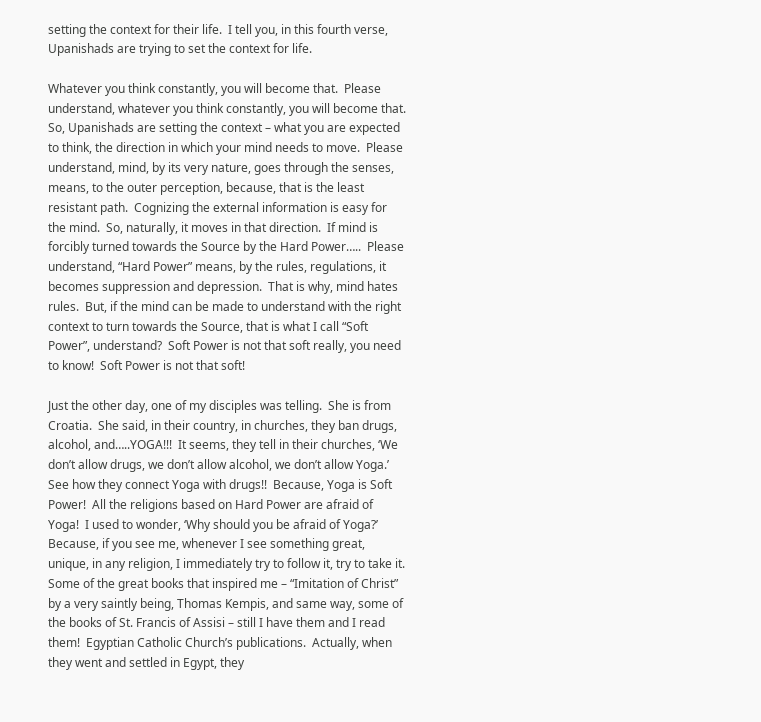setting the context for their life.  I tell you, in this fourth verse, Upanishads are trying to set the context for life.

Whatever you think constantly, you will become that.  Please understand, whatever you think constantly, you will become that.  So, Upanishads are setting the context – what you are expected to think, the direction in which your mind needs to move.  Please understand, mind, by its very nature, goes through the senses, means, to the outer perception, because, that is the least resistant path.  Cognizing the external information is easy for the mind.  So, naturally, it moves in that direction.  If mind is forcibly turned towards the Source by the Hard Power…..  Please understand, “Hard Power” means, by the rules, regulations, it becomes suppression and depression.  That is why, mind hates rules.  But, if the mind can be made to understand with the right context to turn towards the Source, that is what I call “Soft Power”, understand?  Soft Power is not that soft really, you need to know!  Soft Power is not that soft!

Just the other day, one of my disciples was telling.  She is from Croatia.  She said, in their country, in churches, they ban drugs, alcohol, and…..YOGA!!!  It seems, they tell in their churches, ‘We don’t allow drugs, we don’t allow alcohol, we don’t allow Yoga.’  See how they connect Yoga with drugs!!  Because, Yoga is Soft Power!  All the religions based on Hard Power are afraid of Yoga!  I used to wonder, ‘Why should you be afraid of Yoga?’  Because, if you see me, whenever I see something great, unique, in any religion, I immediately try to follow it, try to take it.  Some of the great books that inspired me – “Imitation of Christ” by a very saintly being, Thomas Kempis, and same way, some of the books of St. Francis of Assisi – still I have them and I read them!  Egyptian Catholic Church’s publications.  Actually, when they went and settled in Egypt, they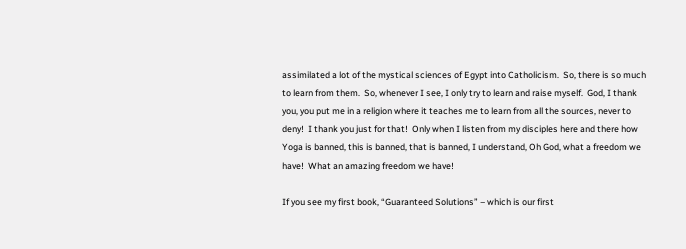assimilated a lot of the mystical sciences of Egypt into Catholicism.  So, there is so much to learn from them.  So, whenever I see, I only try to learn and raise myself.  God, I thank you, you put me in a religion where it teaches me to learn from all the sources, never to deny!  I thank you just for that!  Only when I listen from my disciples here and there how Yoga is banned, this is banned, that is banned, I understand, Oh God, what a freedom we have!  What an amazing freedom we have!

If you see my first book, “Guaranteed Solutions” – which is our first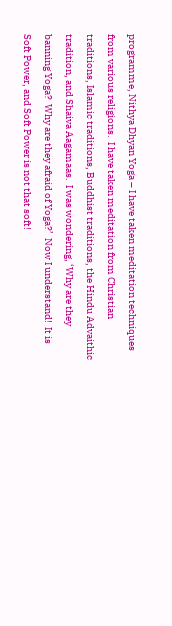programme, Nithya Dhyan Yoga – I have taken meditation techniques from various religions.  I have taken meditation from Christian traditions, Islamic traditions, Buddhist traditions, the Hindu Advaithic tradition, and Shaiva Aagamaas.  I was wondering, ‘Why are they banning Yoga?  Why are they afraid of Yoga?’  Now I understand!  It is Soft Power, and Soft Power is not that soft!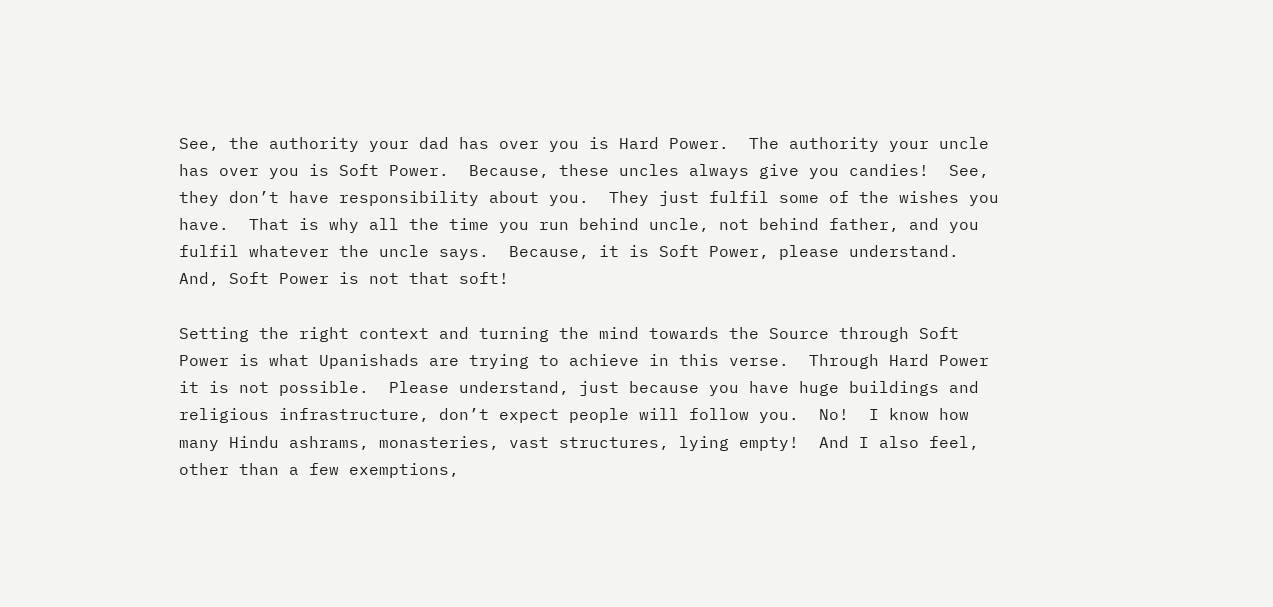See, the authority your dad has over you is Hard Power.  The authority your uncle has over you is Soft Power.  Because, these uncles always give you candies!  See, they don’t have responsibility about you.  They just fulfil some of the wishes you have.  That is why all the time you run behind uncle, not behind father, and you fulfil whatever the uncle says.  Because, it is Soft Power, please understand.  And, Soft Power is not that soft!

Setting the right context and turning the mind towards the Source through Soft Power is what Upanishads are trying to achieve in this verse.  Through Hard Power it is not possible.  Please understand, just because you have huge buildings and religious infrastructure, don’t expect people will follow you.  No!  I know how many Hindu ashrams, monasteries, vast structures, lying empty!  And I also feel, other than a few exemptions,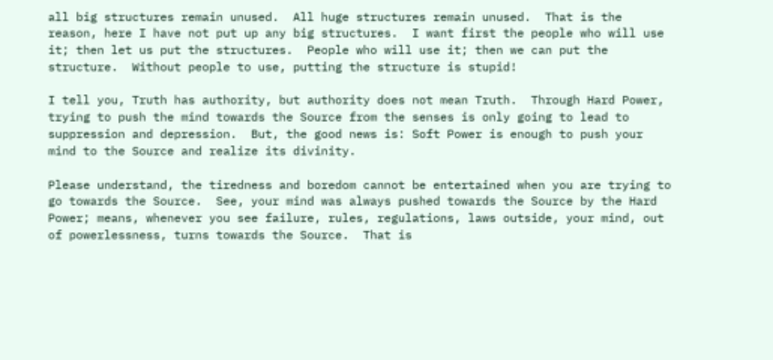all big structures remain unused.  All huge structures remain unused.  That is the reason, here I have not put up any big structures.  I want first the people who will use it; then let us put the structures.  People who will use it; then we can put the structure.  Without people to use, putting the structure is stupid!

I tell you, Truth has authority, but authority does not mean Truth.  Through Hard Power, trying to push the mind towards the Source from the senses is only going to lead to suppression and depression.  But, the good news is: Soft Power is enough to push your mind to the Source and realize its divinity.

Please understand, the tiredness and boredom cannot be entertained when you are trying to go towards the Source.  See, your mind was always pushed towards the Source by the Hard Power; means, whenever you see failure, rules, regulations, laws outside, your mind, out of powerlessness, turns towards the Source.  That is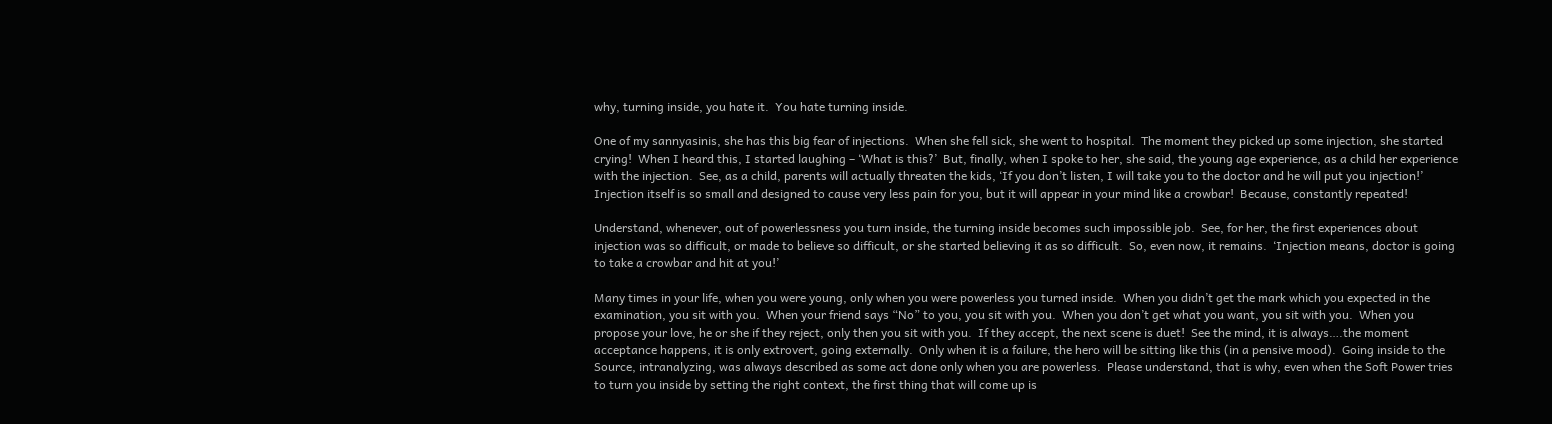why, turning inside, you hate it.  You hate turning inside.

One of my sannyasinis, she has this big fear of injections.  When she fell sick, she went to hospital.  The moment they picked up some injection, she started crying!  When I heard this, I started laughing – ‘What is this?’  But, finally, when I spoke to her, she said, the young age experience, as a child her experience with the injection.  See, as a child, parents will actually threaten the kids, ‘If you don’t listen, I will take you to the doctor and he will put you injection!’  Injection itself is so small and designed to cause very less pain for you, but it will appear in your mind like a crowbar!  Because, constantly repeated!

Understand, whenever, out of powerlessness you turn inside, the turning inside becomes such impossible job.  See, for her, the first experiences about injection was so difficult, or made to believe so difficult, or she started believing it as so difficult.  So, even now, it remains.  ‘Injection means, doctor is going to take a crowbar and hit at you!’

Many times in your life, when you were young, only when you were powerless you turned inside.  When you didn’t get the mark which you expected in the examination, you sit with you.  When your friend says “No” to you, you sit with you.  When you don’t get what you want, you sit with you.  When you propose your love, he or she if they reject, only then you sit with you.  If they accept, the next scene is duet!  See the mind, it is always….the moment acceptance happens, it is only extrovert, going externally.  Only when it is a failure, the hero will be sitting like this (in a pensive mood).  Going inside to the Source, intranalyzing, was always described as some act done only when you are powerless.  Please understand, that is why, even when the Soft Power tries to turn you inside by setting the right context, the first thing that will come up is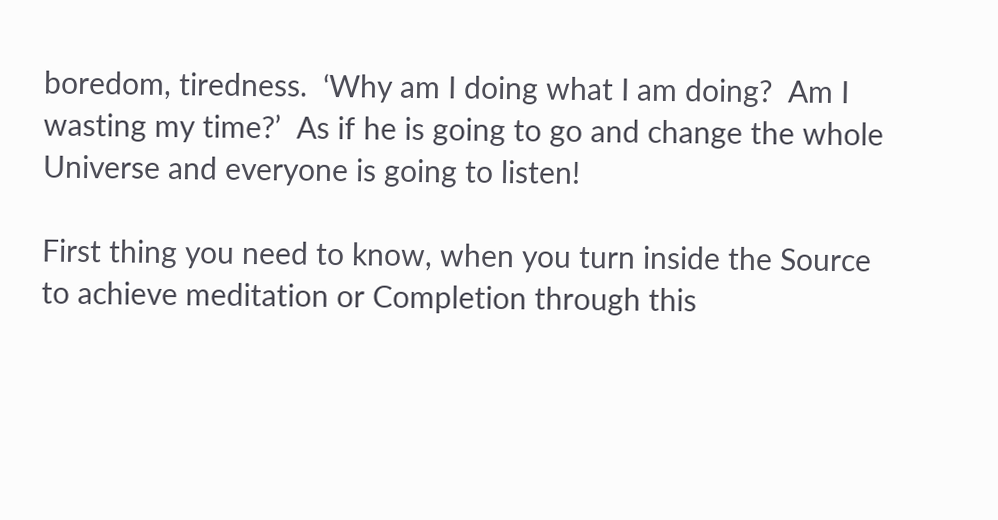boredom, tiredness.  ‘Why am I doing what I am doing?  Am I wasting my time?’  As if he is going to go and change the whole Universe and everyone is going to listen!

First thing you need to know, when you turn inside the Source to achieve meditation or Completion through this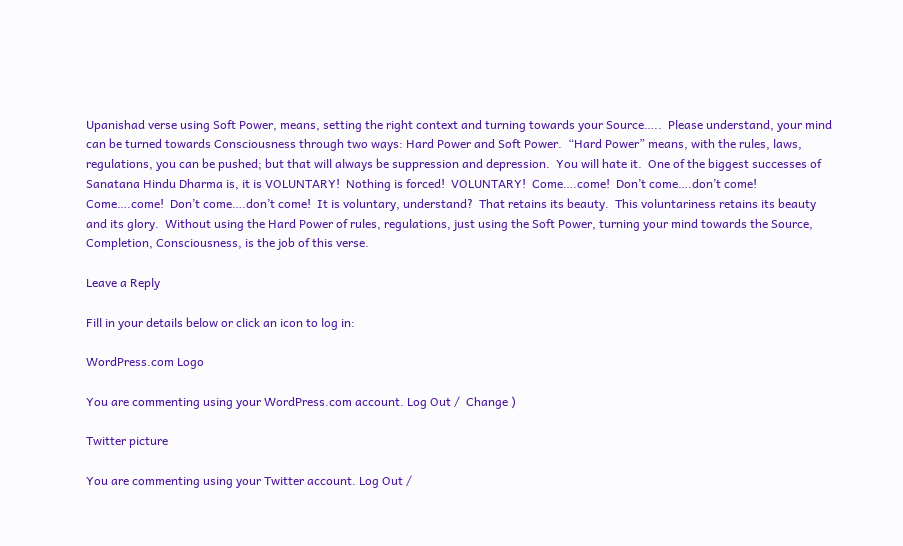Upanishad verse using Soft Power, means, setting the right context and turning towards your Source…..  Please understand, your mind can be turned towards Consciousness through two ways: Hard Power and Soft Power.  “Hard Power” means, with the rules, laws, regulations, you can be pushed; but that will always be suppression and depression.  You will hate it.  One of the biggest successes of Sanatana Hindu Dharma is, it is VOLUNTARY!  Nothing is forced!  VOLUNTARY!  Come….come!  Don’t come….don’t come!  Come….come!  Don’t come….don’t come!  It is voluntary, understand?  That retains its beauty.  This voluntariness retains its beauty and its glory.  Without using the Hard Power of rules, regulations, just using the Soft Power, turning your mind towards the Source, Completion, Consciousness, is the job of this verse.

Leave a Reply

Fill in your details below or click an icon to log in:

WordPress.com Logo

You are commenting using your WordPress.com account. Log Out /  Change )

Twitter picture

You are commenting using your Twitter account. Log Out /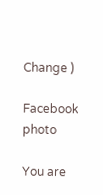Change )

Facebook photo

You are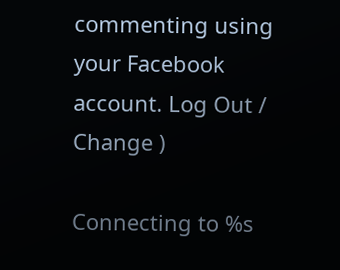commenting using your Facebook account. Log Out /  Change )

Connecting to %s